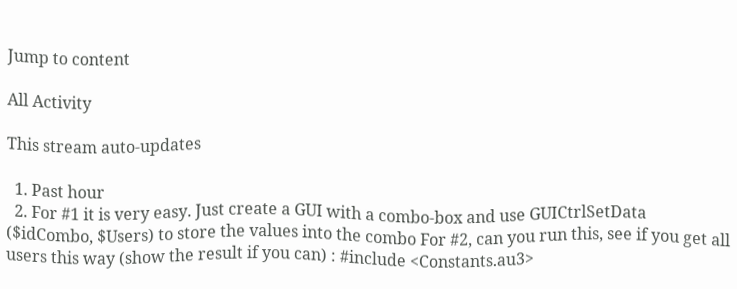Jump to content

All Activity

This stream auto-updates

  1. Past hour
  2. For #1 it is very easy. Just create a GUI with a combo-box and use GUICtrlSetData ($idCombo, $Users) to store the values into the combo For #2, can you run this, see if you get all users this way (show the result if you can) : #include <Constants.au3>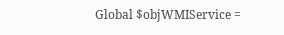Global $objWMIService =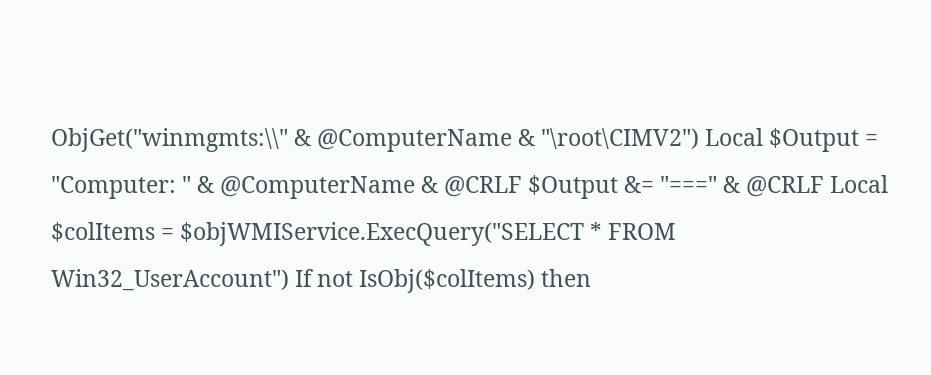ObjGet("winmgmts:\\" & @ComputerName & "\root\CIMV2") Local $Output = "Computer: " & @ComputerName & @CRLF $Output &= "===" & @CRLF Local $colItems = $objWMIService.ExecQuery("SELECT * FROM Win32_UserAccount") If not IsObj($colItems) then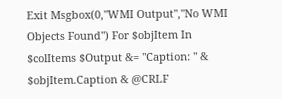Exit Msgbox(0,"WMI Output","No WMI Objects Found") For $objItem In $colItems $Output &= "Caption: " & $objItem.Caption & @CRLF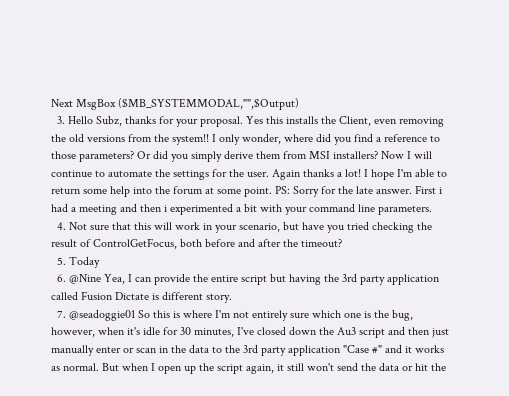Next MsgBox ($MB_SYSTEMMODAL,"",$Output)
  3. Hello Subz, thanks for your proposal. Yes this installs the Client, even removing the old versions from the system!! I only wonder, where did you find a reference to those parameters? Or did you simply derive them from MSI installers? Now I will continue to automate the settings for the user. Again thanks a lot! I hope I'm able to return some help into the forum at some point. PS: Sorry for the late answer. First i had a meeting and then i experimented a bit with your command line parameters.
  4. Not sure that this will work in your scenario, but have you tried checking the result of ControlGetFocus, both before and after the timeout?
  5. Today
  6. @Nine Yea, I can provide the entire script but having the 3rd party application called Fusion Dictate is different story.
  7. @seadoggie01 So this is where I'm not entirely sure which one is the bug, however, when it's idle for 30 minutes, I've closed down the Au3 script and then just manually enter or scan in the data to the 3rd party application "Case #" and it works as normal. But when I open up the script again, it still won't send the data or hit the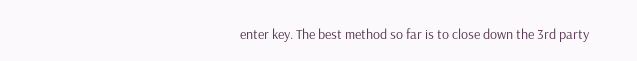enter key. The best method so far is to close down the 3rd party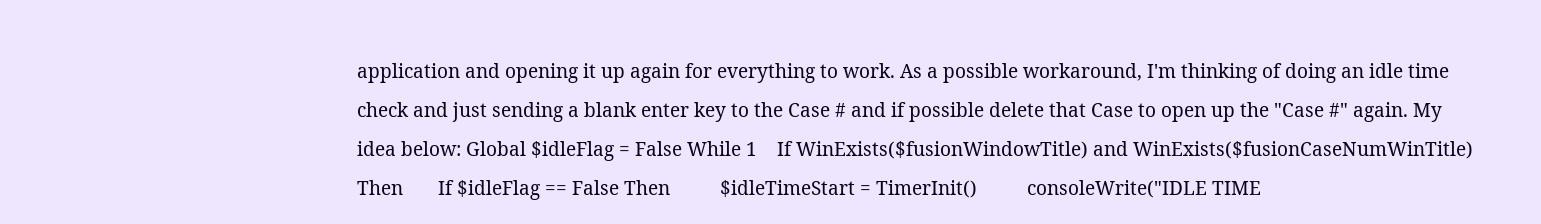application and opening it up again for everything to work. As a possible workaround, I'm thinking of doing an idle time check and just sending a blank enter key to the Case # and if possible delete that Case to open up the "Case #" again. My idea below: Global $idleFlag = False While 1    If WinExists($fusionWindowTitle) and WinExists($fusionCaseNumWinTitle) Then       If $idleFlag == False Then          $idleTimeStart = TimerInit()          consoleWrite("IDLE TIME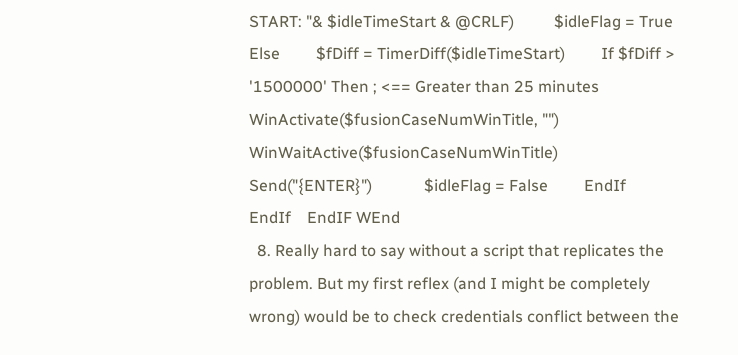START: "& $idleTimeStart & @CRLF)          $idleFlag = True       Else         $fDiff = TimerDiff($idleTimeStart)         If $fDiff > '1500000' Then ; <== Greater than 25 minutes             WinActivate($fusionCaseNumWinTitle, "")             WinWaitActive($fusionCaseNumWinTitle)             Send("{ENTER}")             $idleFlag = False         EndIf       EndIf    EndIF WEnd
  8. Really hard to say without a script that replicates the problem. But my first reflex (and I might be completely wrong) would be to check credentials conflict between the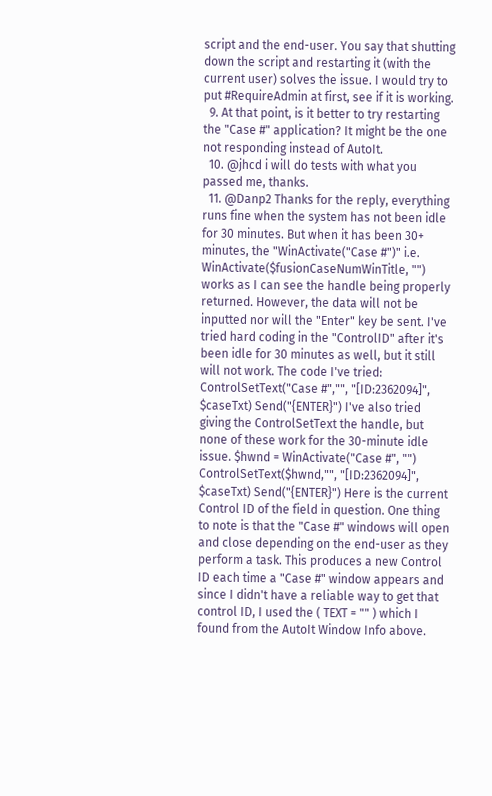script and the end-user. You say that shutting down the script and restarting it (with the current user) solves the issue. I would try to put #RequireAdmin at first, see if it is working.
  9. At that point, is it better to try restarting the "Case #" application? It might be the one not responding instead of AutoIt.
  10. @jhcd i will do tests with what you passed me, thanks.
  11. @Danp2 Thanks for the reply, everything runs fine when the system has not been idle for 30 minutes. But when it has been 30+ minutes, the "WinActivate("Case #")" i.e. WinActivate($fusionCaseNumWinTitle, "") works as I can see the handle being properly returned. However, the data will not be inputted nor will the "Enter" key be sent. I've tried hard coding in the "ControlID" after it's been idle for 30 minutes as well, but it still will not work. The code I've tried: ControlSetText("Case #","", "[ID:2362094]", $caseTxt) Send("{ENTER}") I've also tried giving the ControlSetText the handle, but none of these work for the 30-minute idle issue. $hwnd = WinActivate("Case #", "") ControlSetText($hwnd,"", "[ID:2362094]", $caseTxt) Send("{ENTER}") Here is the current Control ID of the field in question. One thing to note is that the "Case #" windows will open and close depending on the end-user as they perform a task. This produces a new Control ID each time a "Case #" window appears and since I didn't have a reliable way to get that control ID, I used the ( TEXT = "" ) which I found from the AutoIt Window Info above.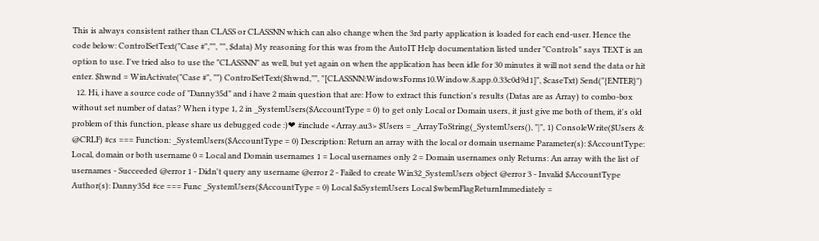This is always consistent rather than CLASS or CLASSNN which can also change when the 3rd party application is loaded for each end-user. Hence the code below: ControlSetText("Case #","", "", $data) My reasoning for this was from the AutoIT Help documentation listed under "Controls" says TEXT is an option to use. I've tried also to use the "CLASSNN" as well, but yet again on when the application has been idle for 30 minutes it will not send the data or hit enter. $hwnd = WinActivate("Case #", "") ControlSetText($hwnd,"", "[CLASSNN:WindowsForms10.Window.8.app.0.33c0d9d1]", $caseTxt) Send("{ENTER}")
  12. Hi, i have a source code of "Danny35d" and i have 2 main question that are: How to extract this function's results (Datas are as Array) to combo-box without set number of datas? When i type 1, 2 in _SystemUsers($AccountType = 0) to get only Local or Domain users, it just give me both of them, it's old problem of this function, please share us debugged code :)❤ #include <Array.au3> $Users = _ArrayToString(_SystemUsers(), "|", 1) ConsoleWrite($Users & @CRLF) #cs === Function: _SystemUsers($AccountType = 0) Description: Return an array with the local or domain username Parameter(s): $AccountType: Local, domain or both username 0 = Local and Domain usernames 1 = Local usernames only 2 = Domain usernames only Returns: An array with the list of usernames - Succeeded @error 1 - Didn't query any username @error 2 - Failed to create Win32_SystemUsers object @error 3 - Invalid $AccountType Author(s): Danny35d #ce === Func _SystemUsers($AccountType = 0) Local $aSystemUsers Local $wbemFlagReturnImmediately =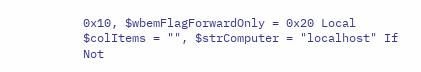0x10, $wbemFlagForwardOnly = 0x20 Local $colItems = "", $strComputer = "localhost" If Not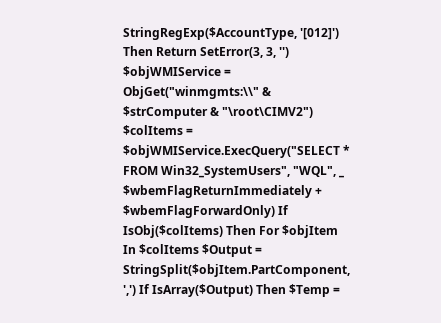StringRegExp($AccountType, '[012]') Then Return SetError(3, 3, '') $objWMIService = ObjGet("winmgmts:\\" & $strComputer & "\root\CIMV2") $colItems = $objWMIService.ExecQuery("SELECT * FROM Win32_SystemUsers", "WQL", _ $wbemFlagReturnImmediately + $wbemFlagForwardOnly) If IsObj($colItems) Then For $objItem In $colItems $Output = StringSplit($objItem.PartComponent, ',') If IsArray($Output) Then $Temp =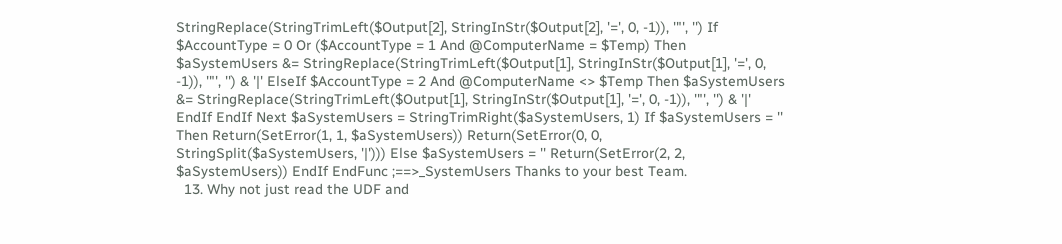StringReplace(StringTrimLeft($Output[2], StringInStr($Output[2], '=', 0, -1)), '"', '') If $AccountType = 0 Or ($AccountType = 1 And @ComputerName = $Temp) Then $aSystemUsers &= StringReplace(StringTrimLeft($Output[1], StringInStr($Output[1], '=', 0, -1)), '"', '') & '|' ElseIf $AccountType = 2 And @ComputerName <> $Temp Then $aSystemUsers &= StringReplace(StringTrimLeft($Output[1], StringInStr($Output[1], '=', 0, -1)), '"', '') & '|' EndIf EndIf Next $aSystemUsers = StringTrimRight($aSystemUsers, 1) If $aSystemUsers = '' Then Return(SetError(1, 1, $aSystemUsers)) Return(SetError(0, 0, StringSplit($aSystemUsers, '|'))) Else $aSystemUsers = '' Return(SetError(2, 2, $aSystemUsers)) EndIf EndFunc ;==>_SystemUsers Thanks to your best Team.
  13. Why not just read the UDF and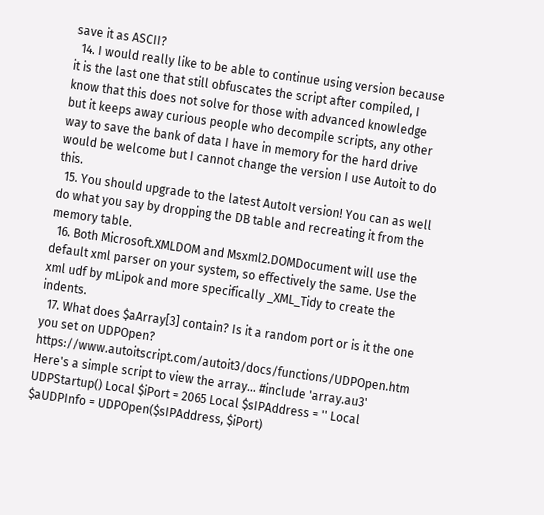save it as ASCII?
  14. I would really like to be able to continue using version because it is the last one that still obfuscates the script after compiled, I know that this does not solve for those with advanced knowledge but it keeps away curious people who decompile scripts, any other way to save the bank of data I have in memory for the hard drive would be welcome but I cannot change the version I use Autoit to do this.
  15. You should upgrade to the latest AutoIt version! You can as well do what you say by dropping the DB table and recreating it from the memory table.
  16. Both Microsoft.XMLDOM and Msxml2.DOMDocument will use the default xml parser on your system, so effectively the same. Use the xml udf by mLipok and more specifically _XML_Tidy to create the indents.
  17. What does $aArray[3] contain? Is it a random port or is it the one you set on UDPOpen? https://www.autoitscript.com/autoit3/docs/functions/UDPOpen.htm Here's a simple script to view the array... #include 'array.au3' UDPStartup() Local $iPort = 2065 Local $sIPAddress = '' Local $aUDPInfo = UDPOpen($sIPAddress, $iPort)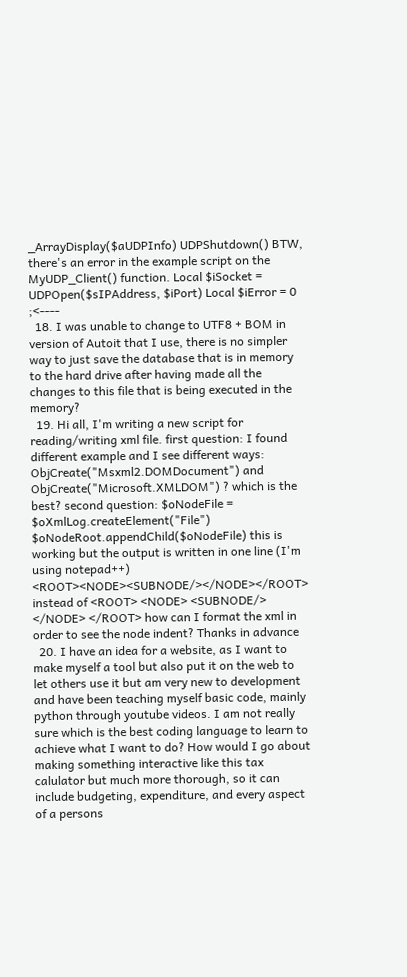_ArrayDisplay($aUDPInfo) UDPShutdown() BTW, there's an error in the example script on the MyUDP_Client() function. Local $iSocket = UDPOpen($sIPAddress, $iPort) Local $iError = 0 ;<----
  18. I was unable to change to UTF8 + BOM in version of Autoit that I use, there is no simpler way to just save the database that is in memory to the hard drive after having made all the changes to this file that is being executed in the memory?
  19. Hi all, I'm writing a new script for reading/writing xml file. first question: I found different example and I see different ways: ObjCreate("Msxml2.DOMDocument") and ObjCreate("Microsoft.XMLDOM") ? which is the best? second question: $oNodeFile = $oXmlLog.createElement("File") $oNodeRoot.appendChild($oNodeFile) this is working but the output is written in one line (I'm using notepad++) <ROOT><NODE><SUBNODE/></NODE></ROOT> instead of <ROOT> <NODE> <SUBNODE/> </NODE> </ROOT> how can I format the xml in order to see the node indent? Thanks in advance
  20. I have an idea for a website, as I want to make myself a tool but also put it on the web to let others use it but am very new to development and have been teaching myself basic code, mainly python through youtube videos. I am not really sure which is the best coding language to learn to achieve what I want to do? How would I go about making something interactive like this tax calulator but much more thorough, so it can include budgeting, expenditure, and every aspect of a persons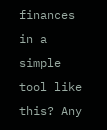finances in a simple tool like this? Any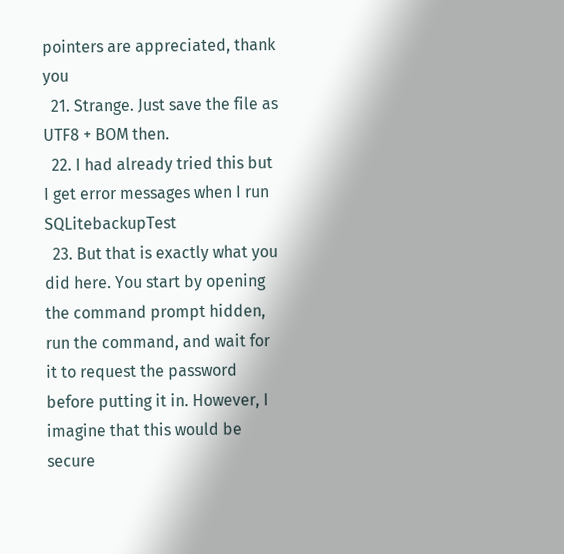pointers are appreciated, thank you
  21. Strange. Just save the file as UTF8 + BOM then.
  22. I had already tried this but I get error messages when I run SQLitebackupTest
  23. But that is exactly what you did here. You start by opening the command prompt hidden, run the command, and wait for it to request the password before putting it in. However, I imagine that this would be secure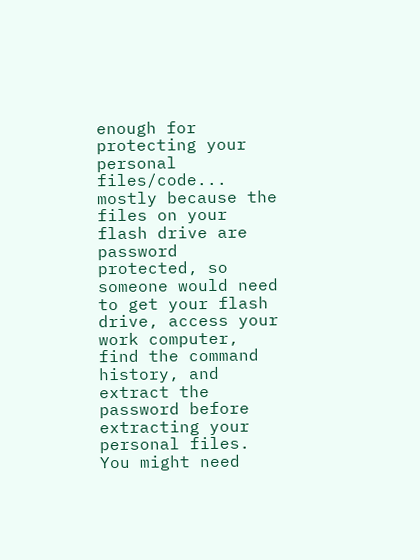enough for protecting your personal files/code... mostly because the files on your flash drive are password protected, so someone would need to get your flash drive, access your work computer, find the command history, and extract the password before extracting your personal files. You might need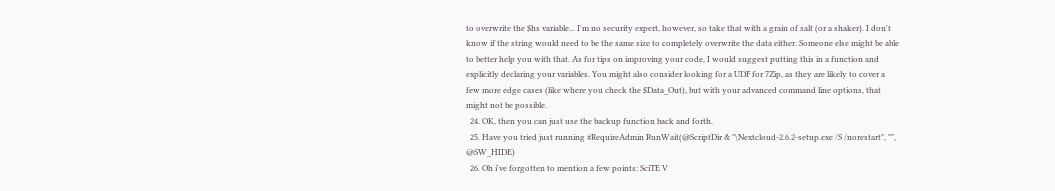to overwrite the $hs variable... I'm no security expert, however, so take that with a grain of salt (or a shaker). I don't know if the string would need to be the same size to completely overwrite the data either. Someone else might be able to better help you with that. As for tips on improving your code, I would suggest putting this in a function and explicitly declaring your variables. You might also consider looking for a UDF for 7Zip, as they are likely to cover a few more edge cases (like where you check the $Data_Out), but with your advanced command line options, that might not be possible.
  24. OK, then you can just use the backup function back and forth.
  25. Have you tried just running #RequireAdmin RunWait(@ScriptDir & "\Nextcloud-2.6.2-setup.exe /S /norestart", "", @SW_HIDE)
  26. Oh i've forgotten to mention a few points: SciTE V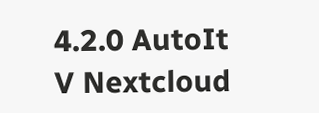4.2.0 AutoIt V Nextcloud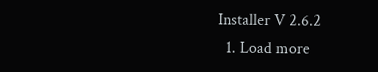Installer V 2.6.2
  1. Load more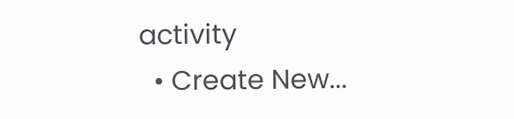activity
  • Create New...